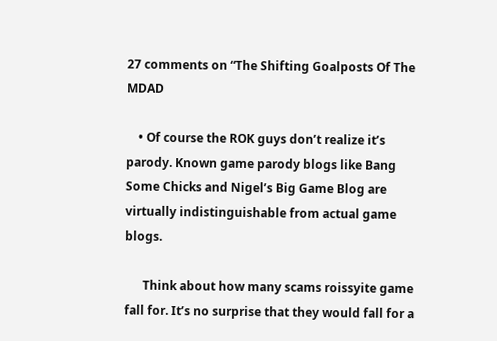27 comments on “The Shifting Goalposts Of The MDAD

    • Of course the ROK guys don’t realize it’s parody. Known game parody blogs like Bang Some Chicks and Nigel’s Big Game Blog are virtually indistinguishable from actual game blogs.

      Think about how many scams roissyite game fall for. It’s no surprise that they would fall for a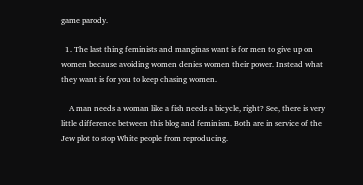game parody.

  1. The last thing feminists and manginas want is for men to give up on women because avoiding women denies women their power. Instead what they want is for you to keep chasing women.

    A man needs a woman like a fish needs a bicycle, right? See, there is very little difference between this blog and feminism. Both are in service of the Jew plot to stop White people from reproducing.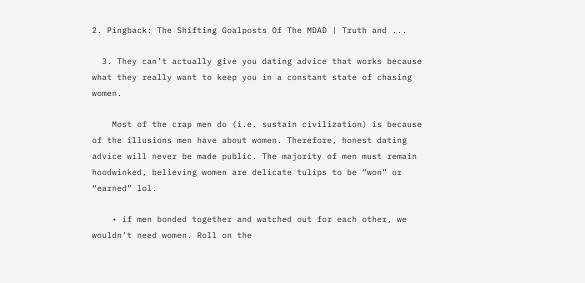2. Pingback: The Shifting Goalposts Of The MDAD | Truth and ...

  3. They can’t actually give you dating advice that works because what they really want to keep you in a constant state of chasing women.

    Most of the crap men do (i.e. sustain civilization) is because of the illusions men have about women. Therefore, honest dating advice will never be made public. The majority of men must remain hoodwinked, believing women are delicate tulips to be “won” or “earned” lol.

    • if men bonded together and watched out for each other, we wouldn’t need women. Roll on the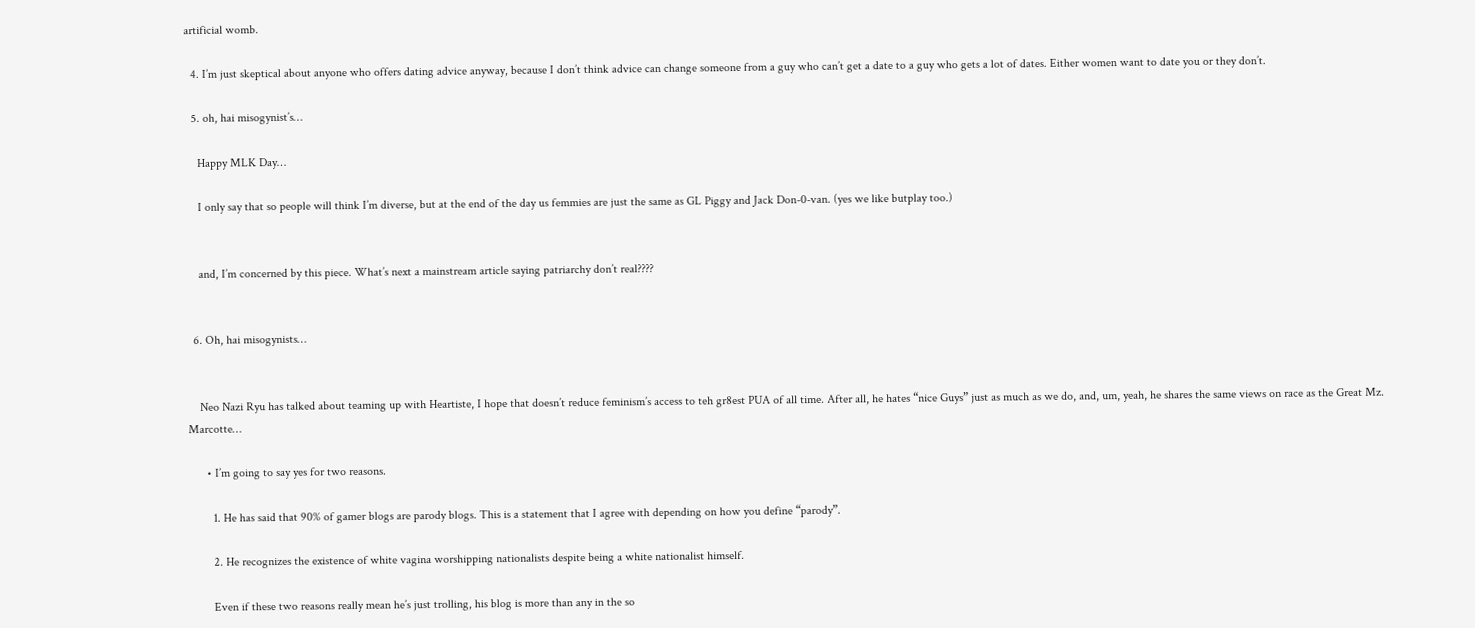artificial womb.

  4. I’m just skeptical about anyone who offers dating advice anyway, because I don’t think advice can change someone from a guy who can’t get a date to a guy who gets a lot of dates. Either women want to date you or they don’t.

  5. oh, hai misogynist’s…

    Happy MLK Day…

    I only say that so people will think I’m diverse, but at the end of the day us femmies are just the same as GL Piggy and Jack Don-0-van. (yes we like butplay too.)


    and, I’m concerned by this piece. What’s next a mainstream article saying patriarchy don’t real????


  6. Oh, hai misogynists…


    Neo Nazi Ryu has talked about teaming up with Heartiste, I hope that doesn’t reduce feminism’s access to teh gr8est PUA of all time. After all, he hates “nice Guys” just as much as we do, and, um, yeah, he shares the same views on race as the Great Mz. Marcotte…

      • I’m going to say yes for two reasons.

        1. He has said that 90% of gamer blogs are parody blogs. This is a statement that I agree with depending on how you define “parody”.

        2. He recognizes the existence of white vagina worshipping nationalists despite being a white nationalist himself.

        Even if these two reasons really mean he’s just trolling, his blog is more than any in the so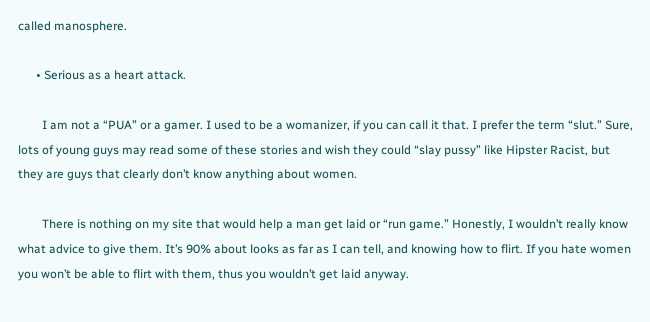called manosphere.

      • Serious as a heart attack.

        I am not a “PUA” or a gamer. I used to be a womanizer, if you can call it that. I prefer the term “slut.” Sure, lots of young guys may read some of these stories and wish they could “slay pussy” like Hipster Racist, but they are guys that clearly don’t know anything about women.

        There is nothing on my site that would help a man get laid or “run game.” Honestly, I wouldn’t really know what advice to give them. It’s 90% about looks as far as I can tell, and knowing how to flirt. If you hate women you won’t be able to flirt with them, thus you wouldn’t get laid anyway.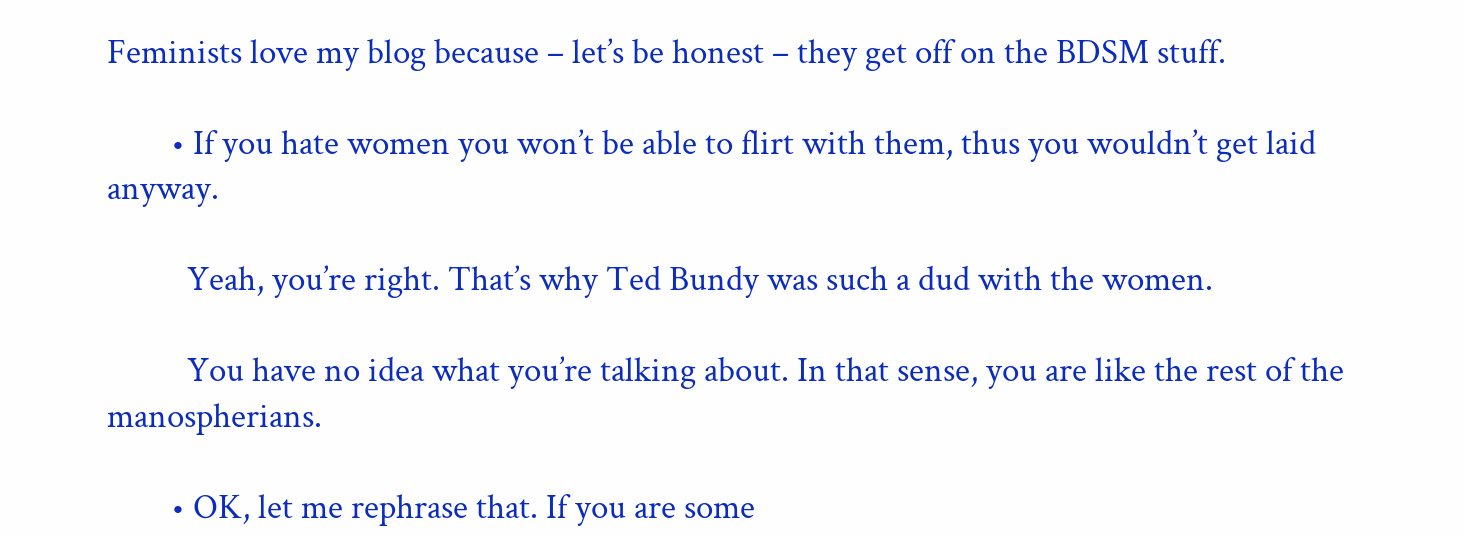Feminists love my blog because – let’s be honest – they get off on the BDSM stuff.

        • If you hate women you won’t be able to flirt with them, thus you wouldn’t get laid anyway.

          Yeah, you’re right. That’s why Ted Bundy was such a dud with the women.

          You have no idea what you’re talking about. In that sense, you are like the rest of the manospherians.

        • OK, let me rephrase that. If you are some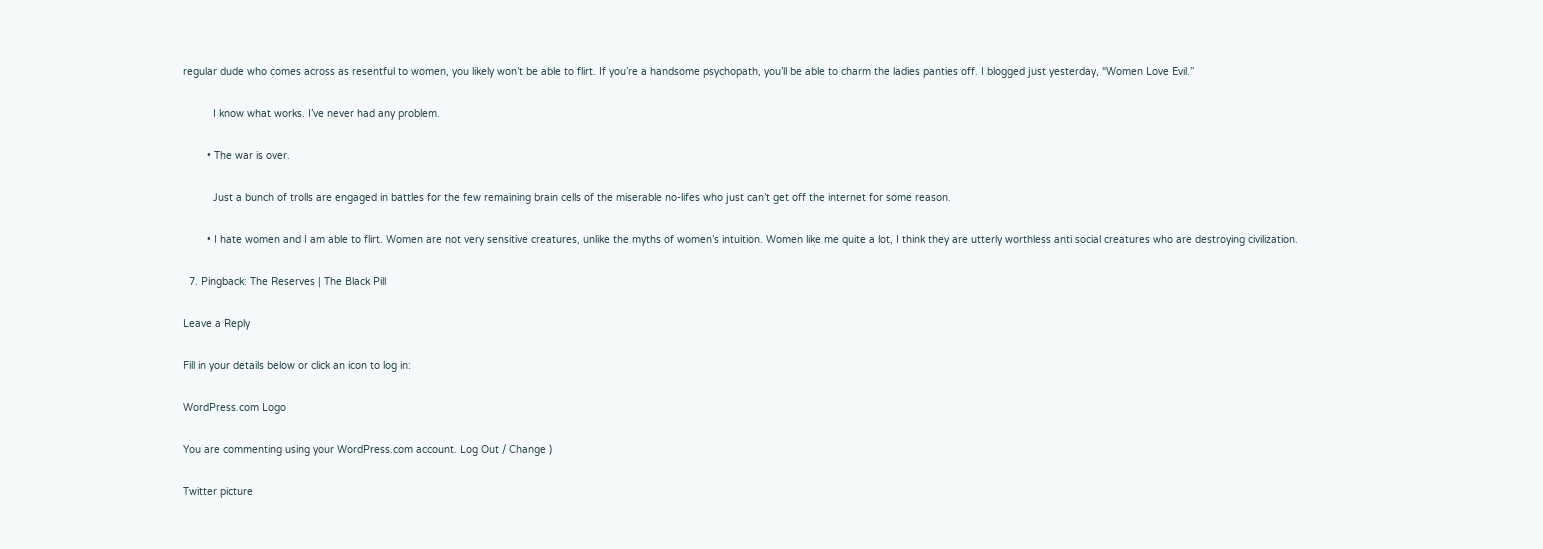regular dude who comes across as resentful to women, you likely won’t be able to flirt. If you’re a handsome psychopath, you’ll be able to charm the ladies panties off. I blogged just yesterday, “Women Love Evil.”

          I know what works. I’ve never had any problem.

        • The war is over.

          Just a bunch of trolls are engaged in battles for the few remaining brain cells of the miserable no-lifes who just can’t get off the internet for some reason.

        • I hate women and I am able to flirt. Women are not very sensitive creatures, unlike the myths of women’s intuition. Women like me quite a lot, I think they are utterly worthless anti social creatures who are destroying civilization.

  7. Pingback: The Reserves | The Black Pill

Leave a Reply

Fill in your details below or click an icon to log in:

WordPress.com Logo

You are commenting using your WordPress.com account. Log Out / Change )

Twitter picture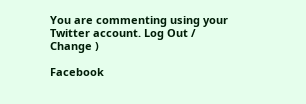You are commenting using your Twitter account. Log Out / Change )

Facebook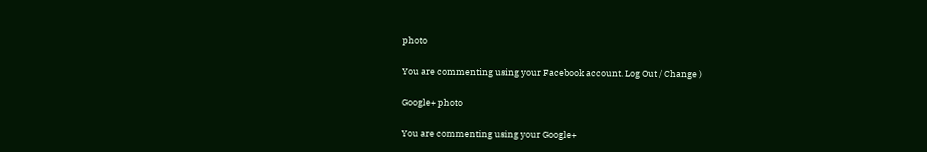photo

You are commenting using your Facebook account. Log Out / Change )

Google+ photo

You are commenting using your Google+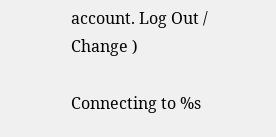account. Log Out / Change )

Connecting to %s